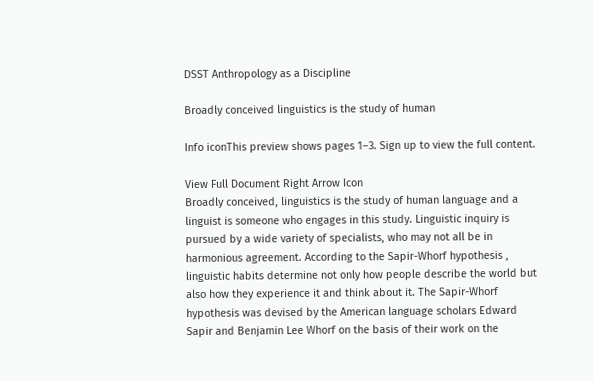DSST Anthropology as a Discipline

Broadly conceived linguistics is the study of human

Info iconThis preview shows pages 1–3. Sign up to view the full content.

View Full Document Right Arrow Icon
Broadly conceived, linguistics is the study of human language and a linguist is someone who engages in this study. Linguistic inquiry is pursued by a wide variety of specialists, who may not all be in harmonious agreement. According to the Sapir-Whorf hypothesis , linguistic habits determine not only how people describe the world but also how they experience it and think about it. The Sapir-Whorf hypothesis was devised by the American language scholars Edward Sapir and Benjamin Lee Whorf on the basis of their work on the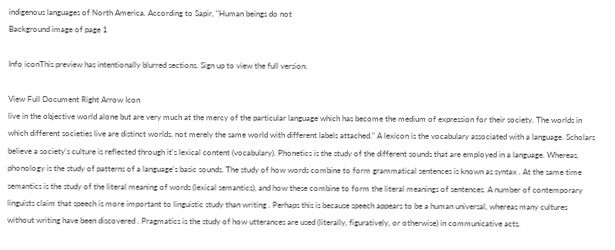indigenous languages of North America. According to Sapir, "Human beings do not
Background image of page 1

Info iconThis preview has intentionally blurred sections. Sign up to view the full version.

View Full Document Right Arrow Icon
live in the objective world alone but are very much at the mercy of the particular language which has become the medium of expression for their society. The worlds in which different societies live are distinct worlds, not merely the same world with different labels attached." A lexicon is the vocabulary associated with a language. Scholars believe a society's culture is reflected through it's lexical content (vocabulary). Phonetics is the study of the different sounds that are employed in a language. Whereas, phonology is the study of patterns of a language's basic sounds. The study of how words combine to form grammatical sentences is known as syntax . At the same time semantics is the study of the literal meaning of words (lexical semantics), and how these combine to form the literal meanings of sentences. A number of contemporary linguists claim that speech is more important to linguistic study than writing . Perhaps this is because speech appears to be a human universal, whereas many cultures without writing have been discovered . Pragmatics is the study of how utterances are used (literally, figuratively, or otherwise) in communicative acts.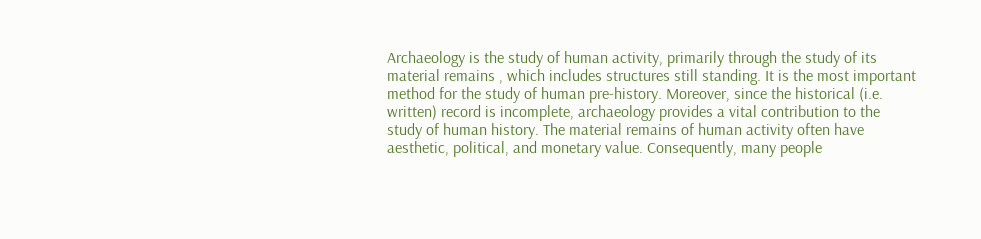Archaeology is the study of human activity, primarily through the study of its material remains , which includes structures still standing. It is the most important method for the study of human pre-history. Moreover, since the historical (i.e. written) record is incomplete, archaeology provides a vital contribution to the study of human history. The material remains of human activity often have aesthetic, political, and monetary value. Consequently, many people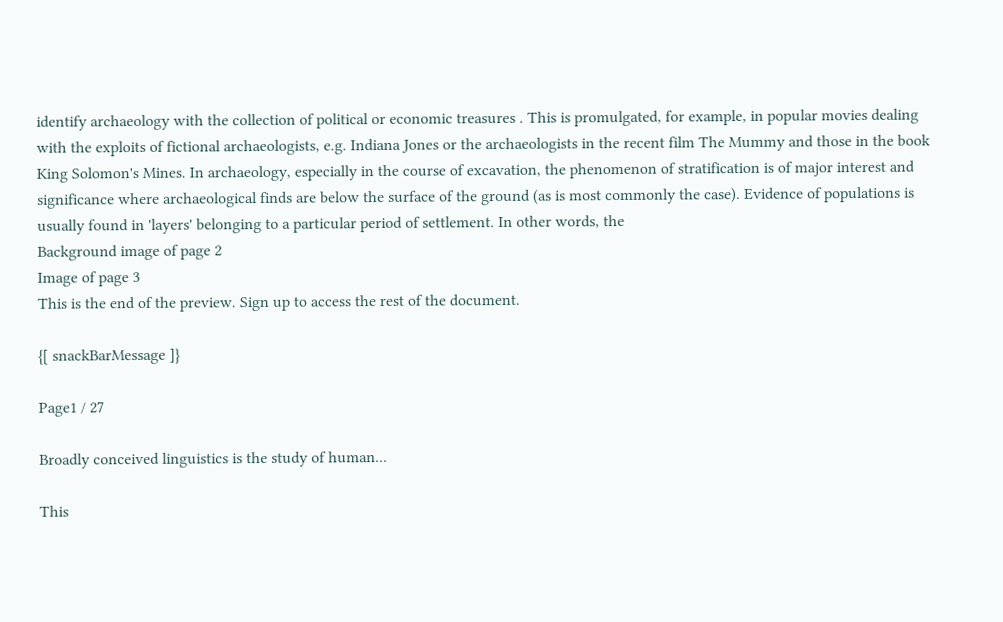identify archaeology with the collection of political or economic treasures . This is promulgated, for example, in popular movies dealing with the exploits of fictional archaeologists, e.g. Indiana Jones or the archaeologists in the recent film The Mummy and those in the book King Solomon's Mines. In archaeology, especially in the course of excavation, the phenomenon of stratification is of major interest and significance where archaeological finds are below the surface of the ground (as is most commonly the case). Evidence of populations is usually found in 'layers' belonging to a particular period of settlement. In other words, the
Background image of page 2
Image of page 3
This is the end of the preview. Sign up to access the rest of the document.

{[ snackBarMessage ]}

Page1 / 27

Broadly conceived linguistics is the study of human...

This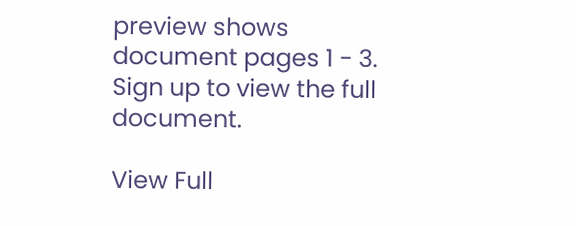preview shows document pages 1 - 3. Sign up to view the full document.

View Full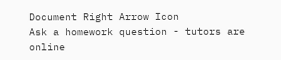Document Right Arrow Icon
Ask a homework question - tutors are online